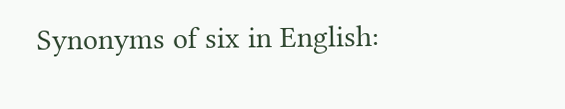Synonyms of six in English: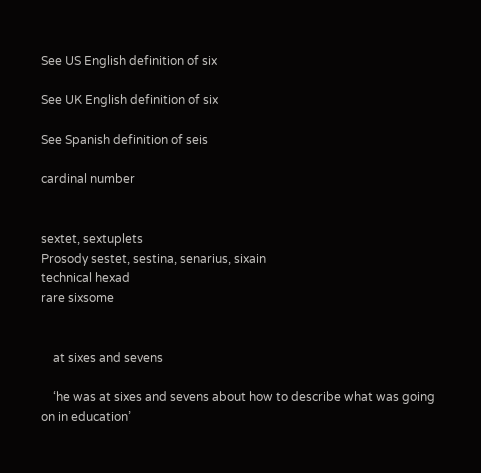See US English definition of six

See UK English definition of six

See Spanish definition of seis

cardinal number


sextet, sextuplets
Prosody sestet, sestina, senarius, sixain
technical hexad
rare sixsome


    at sixes and sevens

    ‘he was at sixes and sevens about how to describe what was going on in education’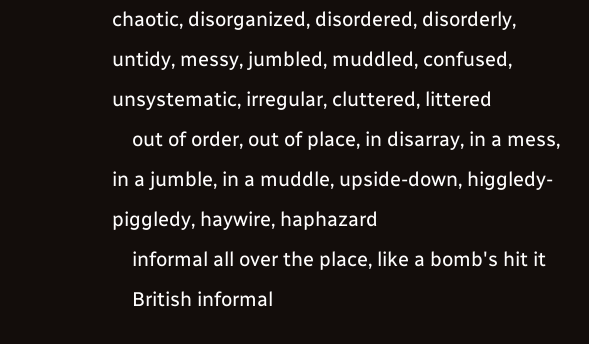chaotic, disorganized, disordered, disorderly, untidy, messy, jumbled, muddled, confused, unsystematic, irregular, cluttered, littered
    out of order, out of place, in disarray, in a mess, in a jumble, in a muddle, upside-down, higgledy-piggledy, haywire, haphazard
    informal all over the place, like a bomb's hit it
    British informal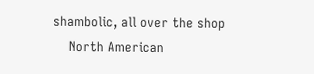shambolic, all over the shop
    North American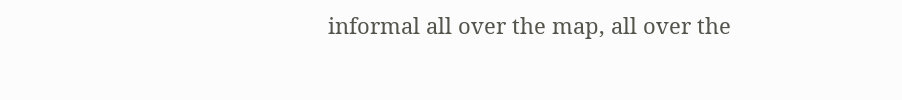informal all over the map, all over the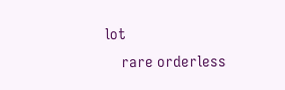lot
    rare orderless